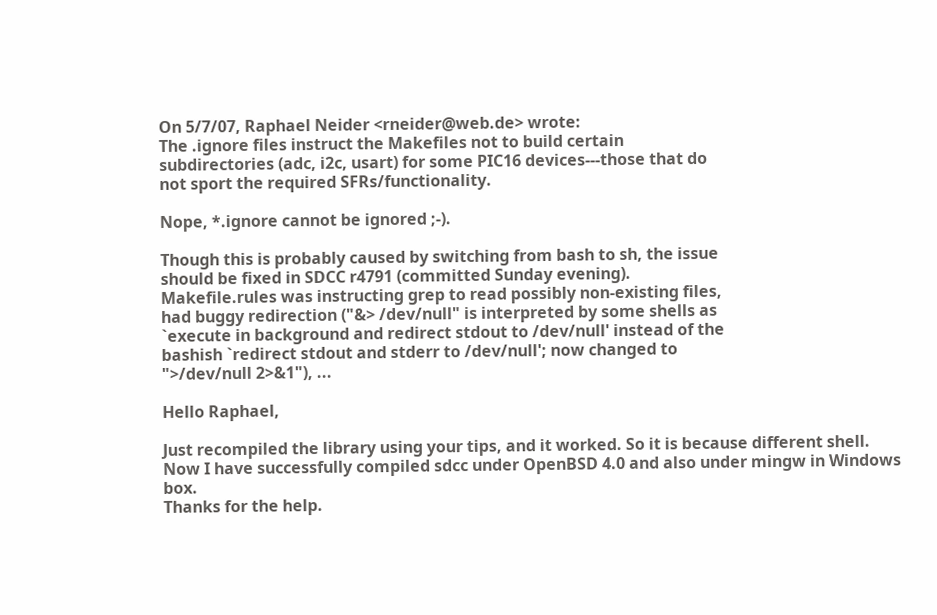On 5/7/07, Raphael Neider <rneider@web.de> wrote:
The .ignore files instruct the Makefiles not to build certain
subdirectories (adc, i2c, usart) for some PIC16 devices---those that do
not sport the required SFRs/functionality.

Nope, *.ignore cannot be ignored ;-).

Though this is probably caused by switching from bash to sh, the issue
should be fixed in SDCC r4791 (committed Sunday evening).
Makefile.rules was instructing grep to read possibly non-existing files,
had buggy redirection ("&> /dev/null" is interpreted by some shells as
`execute in background and redirect stdout to /dev/null' instead of the
bashish `redirect stdout and stderr to /dev/null'; now changed to
">/dev/null 2>&1"), ...

Hello Raphael,

Just recompiled the library using your tips, and it worked. So it is because different shell.
Now I have successfully compiled sdcc under OpenBSD 4.0 and also under mingw in Windows box.
Thanks for the help.